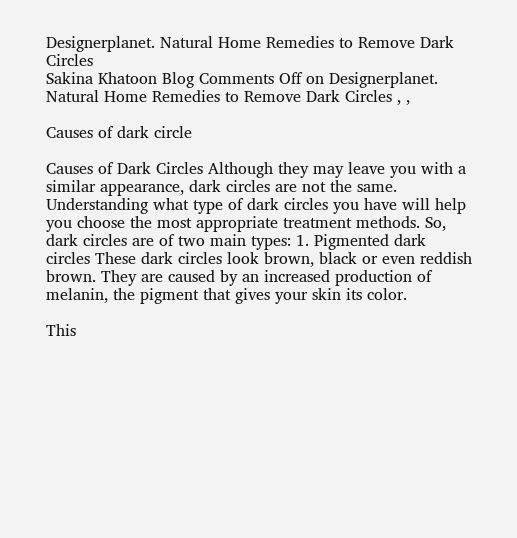Designerplanet. Natural Home Remedies to Remove Dark Circles
Sakina Khatoon Blog Comments Off on Designerplanet. Natural Home Remedies to Remove Dark Circles , ,

Causes of dark circle

Causes of Dark Circles Although they may leave you with a similar appearance, dark circles are not the same. Understanding what type of dark circles you have will help you choose the most appropriate treatment methods. So, dark circles are of two main types: 1. Pigmented dark circles These dark circles look brown, black or even reddish brown. They are caused by an increased production of melanin, the pigment that gives your skin its color.

This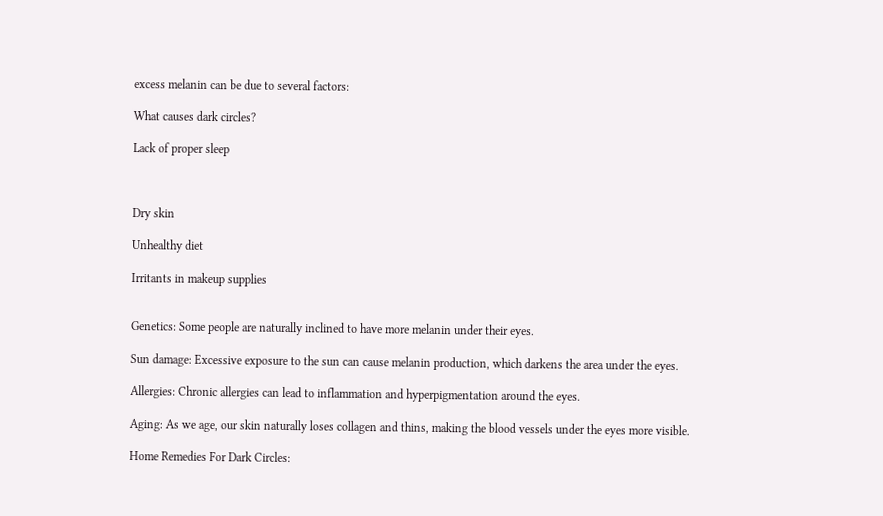excess melanin can be due to several factors:

What causes dark circles?

Lack of proper sleep



Dry skin

Unhealthy diet

Irritants in makeup supplies


Genetics: Some people are naturally inclined to have more melanin under their eyes.

Sun damage: Excessive exposure to the sun can cause melanin production, which darkens the area under the eyes.

Allergies: Chronic allergies can lead to inflammation and hyperpigmentation around the eyes.

Aging: As we age, our skin naturally loses collagen and thins, making the blood vessels under the eyes more visible.

Home Remedies For Dark Circles: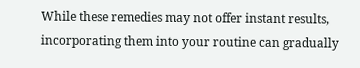While these remedies may not offer instant results, incorporating them into your routine can gradually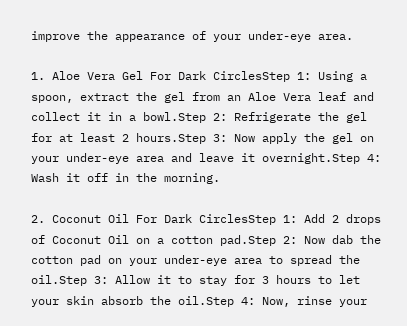improve the appearance of your under-eye area.

1. Aloe Vera Gel For Dark CirclesStep 1: Using a spoon, extract the gel from an Aloe Vera leaf and collect it in a bowl.Step 2: Refrigerate the gel for at least 2 hours.Step 3: Now apply the gel on your under-eye area and leave it overnight.Step 4: Wash it off in the morning.

2. Coconut Oil For Dark CirclesStep 1: Add 2 drops of Coconut Oil on a cotton pad.Step 2: Now dab the cotton pad on your under-eye area to spread the oil.Step 3: Allow it to stay for 3 hours to let your skin absorb the oil.Step 4: Now, rinse your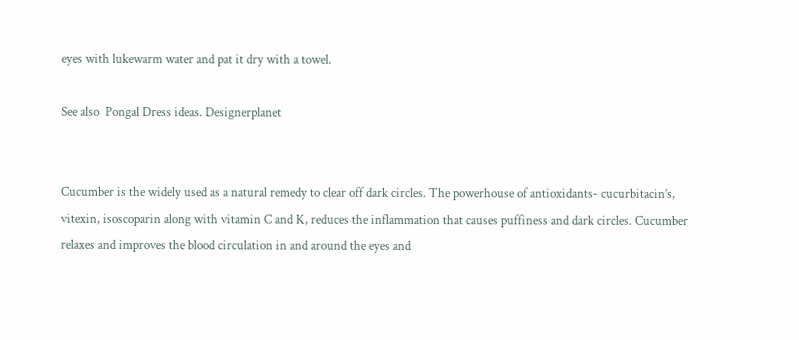eyes with lukewarm water and pat it dry with a towel.

See also  Pongal Dress ideas. Designerplanet


Cucumber is the widely used as a natural remedy to clear off dark circles. The powerhouse of antioxidants- cucurbitacin’s, vitexin, isoscoparin along with vitamin C and K, reduces the inflammation that causes puffiness and dark circles. Cucumber relaxes and improves the blood circulation in and around the eyes and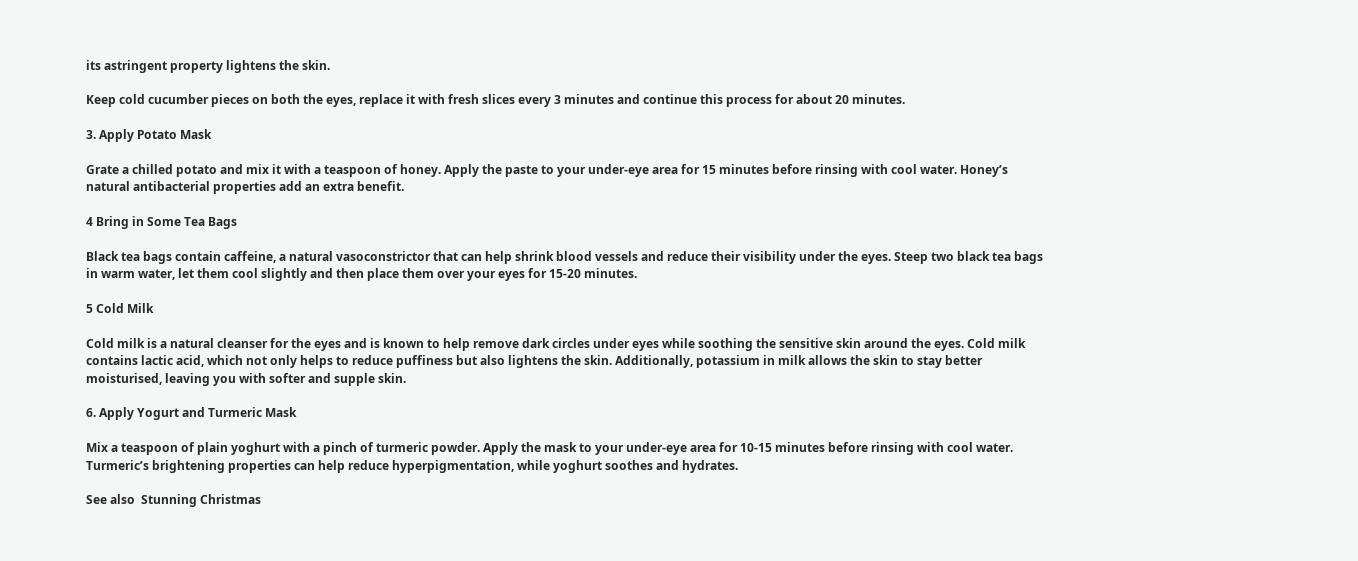its astringent property lightens the skin.

Keep cold cucumber pieces on both the eyes, replace it with fresh slices every 3 minutes and continue this process for about 20 minutes.

3. Apply Potato Mask

Grate a chilled potato and mix it with a teaspoon of honey. Apply the paste to your under-eye area for 15 minutes before rinsing with cool water. Honey’s natural antibacterial properties add an extra benefit.

4 Bring in Some Tea Bags

Black tea bags contain caffeine, a natural vasoconstrictor that can help shrink blood vessels and reduce their visibility under the eyes. Steep two black tea bags in warm water, let them cool slightly and then place them over your eyes for 15-20 minutes.

5 Cold Milk

Cold milk is a natural cleanser for the eyes and is known to help remove dark circles under eyes while soothing the sensitive skin around the eyes. Cold milk contains lactic acid, which not only helps to reduce puffiness but also lightens the skin. Additionally, potassium in milk allows the skin to stay better moisturised, leaving you with softer and supple skin.

6. Apply Yogurt and Turmeric Mask

Mix a teaspoon of plain yoghurt with a pinch of turmeric powder. Apply the mask to your under-eye area for 10-15 minutes before rinsing with cool water. Turmeric’s brightening properties can help reduce hyperpigmentation, while yoghurt soothes and hydrates.

See also  Stunning Christmas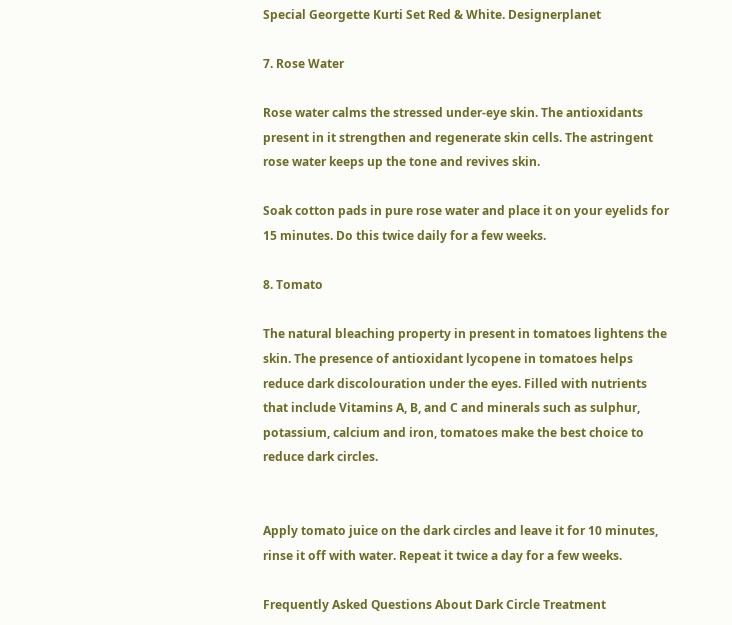Special Georgette Kurti Set Red & White. Designerplanet

7. Rose Water

Rose water calms the stressed under-eye skin. The antioxidants present in it strengthen and regenerate skin cells. The astringent rose water keeps up the tone and revives skin.

Soak cotton pads in pure rose water and place it on your eyelids for 15 minutes. Do this twice daily for a few weeks.

8. Tomato

The natural bleaching property in present in tomatoes lightens the skin. The presence of antioxidant lycopene in tomatoes helps reduce dark discolouration under the eyes. Filled with nutrients that include Vitamins A, B, and C and minerals such as sulphur, potassium, calcium and iron, tomatoes make the best choice to reduce dark circles.


Apply tomato juice on the dark circles and leave it for 10 minutes, rinse it off with water. Repeat it twice a day for a few weeks.

Frequently Asked Questions About Dark Circle Treatment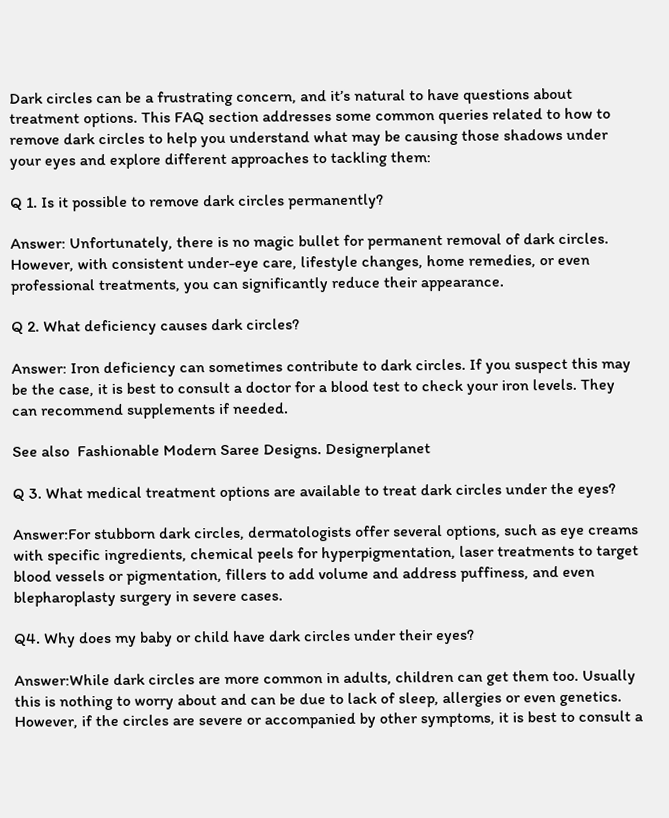Dark circles can be a frustrating concern, and it’s natural to have questions about treatment options. This FAQ section addresses some common queries related to how to remove dark circles to help you understand what may be causing those shadows under your eyes and explore different approaches to tackling them:

Q 1. Is it possible to remove dark circles permanently?

Answer: Unfortunately, there is no magic bullet for permanent removal of dark circles. However, with consistent under-eye care, lifestyle changes, home remedies, or even professional treatments, you can significantly reduce their appearance.

Q 2. What deficiency causes dark circles?

Answer: Iron deficiency can sometimes contribute to dark circles. If you suspect this may be the case, it is best to consult a doctor for a blood test to check your iron levels. They can recommend supplements if needed.

See also  Fashionable Modern Saree Designs. Designerplanet

Q 3. What medical treatment options are available to treat dark circles under the eyes?

Answer:For stubborn dark circles, dermatologists offer several options, such as eye creams with specific ingredients, chemical peels for hyperpigmentation, laser treatments to target blood vessels or pigmentation, fillers to add volume and address puffiness, and even blepharoplasty surgery in severe cases.

Q4. Why does my baby or child have dark circles under their eyes?

Answer:While dark circles are more common in adults, children can get them too. Usually this is nothing to worry about and can be due to lack of sleep, allergies or even genetics. However, if the circles are severe or accompanied by other symptoms, it is best to consult a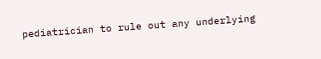pediatrician to rule out any underlying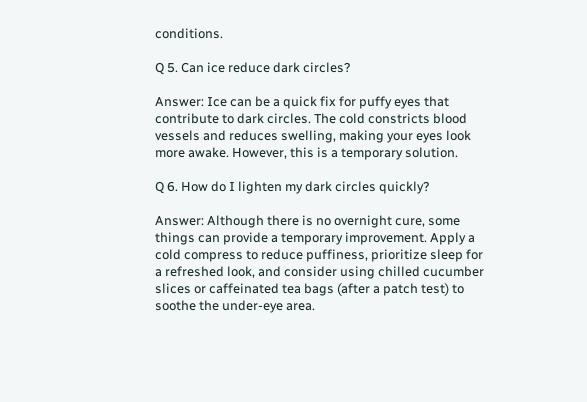conditions.

Q 5. Can ice reduce dark circles?

Answer: Ice can be a quick fix for puffy eyes that contribute to dark circles. The cold constricts blood vessels and reduces swelling, making your eyes look more awake. However, this is a temporary solution.

Q 6. How do I lighten my dark circles quickly?

Answer: Although there is no overnight cure, some things can provide a temporary improvement. Apply a cold compress to reduce puffiness, prioritize sleep for a refreshed look, and consider using chilled cucumber slices or caffeinated tea bags (after a patch test) to soothe the under-eye area.